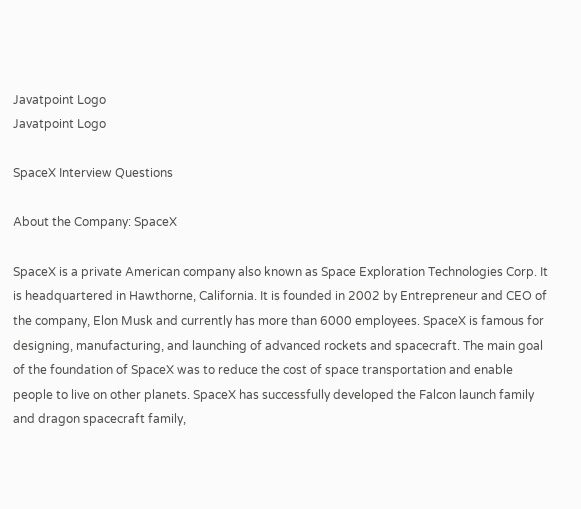Javatpoint Logo
Javatpoint Logo

SpaceX Interview Questions

About the Company: SpaceX

SpaceX is a private American company also known as Space Exploration Technologies Corp. It is headquartered in Hawthorne, California. It is founded in 2002 by Entrepreneur and CEO of the company, Elon Musk and currently has more than 6000 employees. SpaceX is famous for designing, manufacturing, and launching of advanced rockets and spacecraft. The main goal of the foundation of SpaceX was to reduce the cost of space transportation and enable people to live on other planets. SpaceX has successfully developed the Falcon launch family and dragon spacecraft family,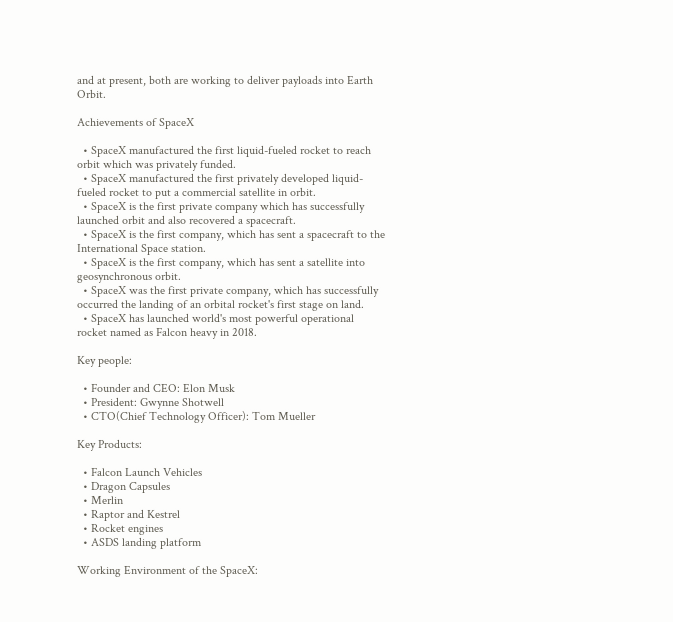and at present, both are working to deliver payloads into Earth Orbit.

Achievements of SpaceX

  • SpaceX manufactured the first liquid-fueled rocket to reach orbit which was privately funded.
  • SpaceX manufactured the first privately developed liquid-fueled rocket to put a commercial satellite in orbit.
  • SpaceX is the first private company which has successfully launched orbit and also recovered a spacecraft.
  • SpaceX is the first company, which has sent a spacecraft to the International Space station.
  • SpaceX is the first company, which has sent a satellite into geosynchronous orbit.
  • SpaceX was the first private company, which has successfully occurred the landing of an orbital rocket's first stage on land.
  • SpaceX has launched world's most powerful operational rocket named as Falcon heavy in 2018.

Key people:

  • Founder and CEO: Elon Musk
  • President: Gwynne Shotwell
  • CTO(Chief Technology Officer): Tom Mueller

Key Products:

  • Falcon Launch Vehicles
  • Dragon Capsules
  • Merlin
  • Raptor and Kestrel
  • Rocket engines
  • ASDS landing platform

Working Environment of the SpaceX: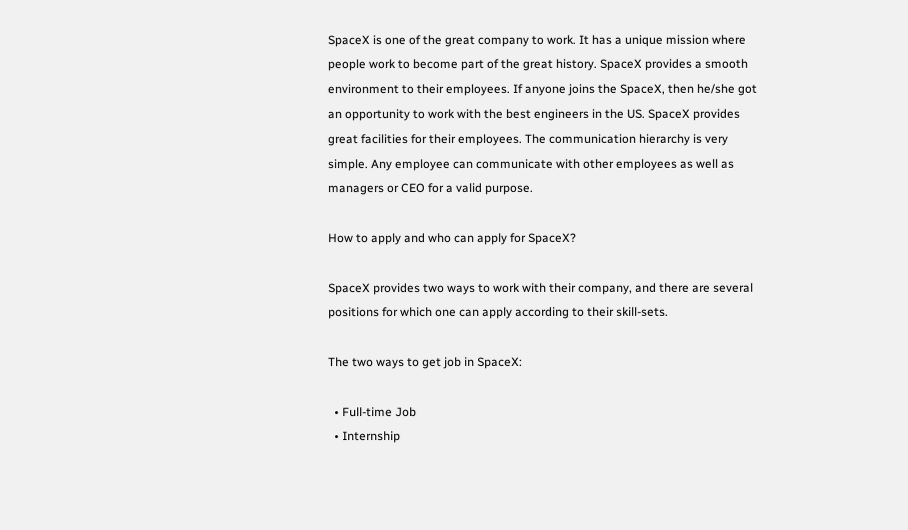SpaceX is one of the great company to work. It has a unique mission where people work to become part of the great history. SpaceX provides a smooth environment to their employees. If anyone joins the SpaceX, then he/she got an opportunity to work with the best engineers in the US. SpaceX provides great facilities for their employees. The communication hierarchy is very simple. Any employee can communicate with other employees as well as managers or CEO for a valid purpose.

How to apply and who can apply for SpaceX?

SpaceX provides two ways to work with their company, and there are several positions for which one can apply according to their skill-sets.

The two ways to get job in SpaceX:

  • Full-time Job
  • Internship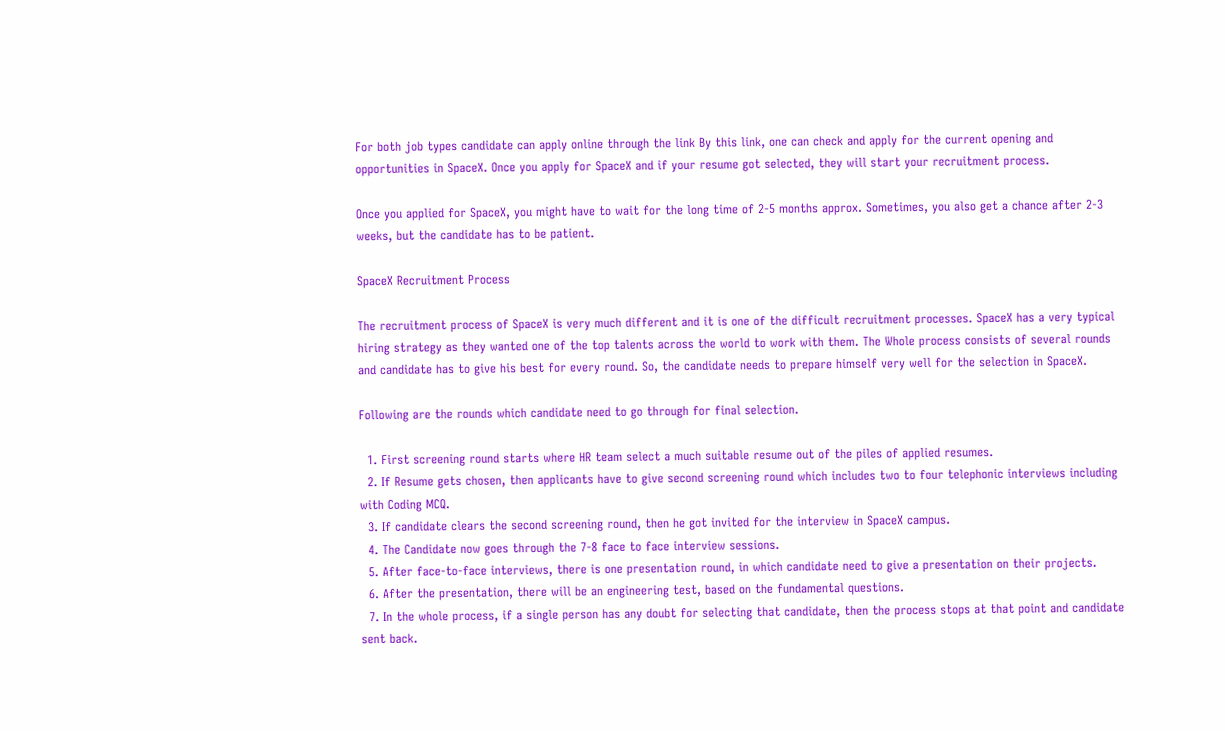For both job types candidate can apply online through the link By this link, one can check and apply for the current opening and opportunities in SpaceX. Once you apply for SpaceX and if your resume got selected, they will start your recruitment process.

Once you applied for SpaceX, you might have to wait for the long time of 2-5 months approx. Sometimes, you also get a chance after 2-3 weeks, but the candidate has to be patient.

SpaceX Recruitment Process

The recruitment process of SpaceX is very much different and it is one of the difficult recruitment processes. SpaceX has a very typical hiring strategy as they wanted one of the top talents across the world to work with them. The Whole process consists of several rounds and candidate has to give his best for every round. So, the candidate needs to prepare himself very well for the selection in SpaceX.

Following are the rounds which candidate need to go through for final selection.

  1. First screening round starts where HR team select a much suitable resume out of the piles of applied resumes.
  2. If Resume gets chosen, then applicants have to give second screening round which includes two to four telephonic interviews including with Coding MCQ.
  3. If candidate clears the second screening round, then he got invited for the interview in SpaceX campus.
  4. The Candidate now goes through the 7-8 face to face interview sessions.
  5. After face-to-face interviews, there is one presentation round, in which candidate need to give a presentation on their projects.
  6. After the presentation, there will be an engineering test, based on the fundamental questions.
  7. In the whole process, if a single person has any doubt for selecting that candidate, then the process stops at that point and candidate sent back.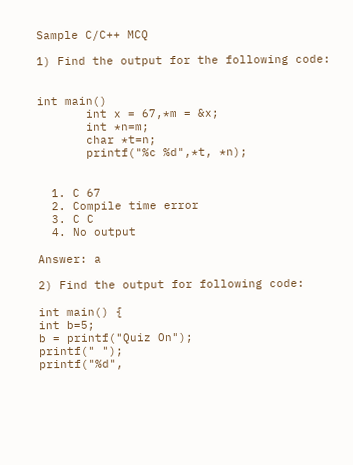Sample C/C++ MCQ

1) Find the output for the following code:


int main()
       int x = 67,*m = &x;
       int *n=m;
       char *t=n;
       printf("%c %d",*t, *n);


  1. C 67
  2. Compile time error
  3. C C
  4. No output

Answer: a

2) Find the output for following code:

int main() {
int b=5;
b = printf("Quiz On");
printf(" ");
printf("%d",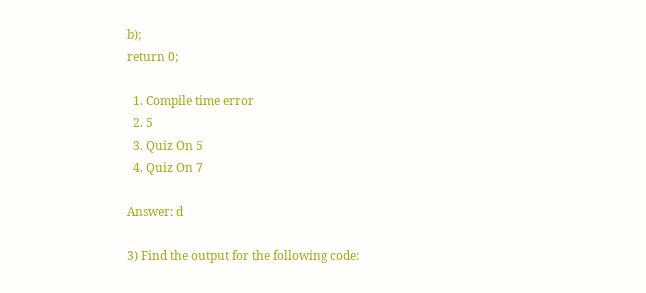b);
return 0;

  1. Compile time error
  2. 5
  3. Quiz On 5
  4. Quiz On 7

Answer: d

3) Find the output for the following code: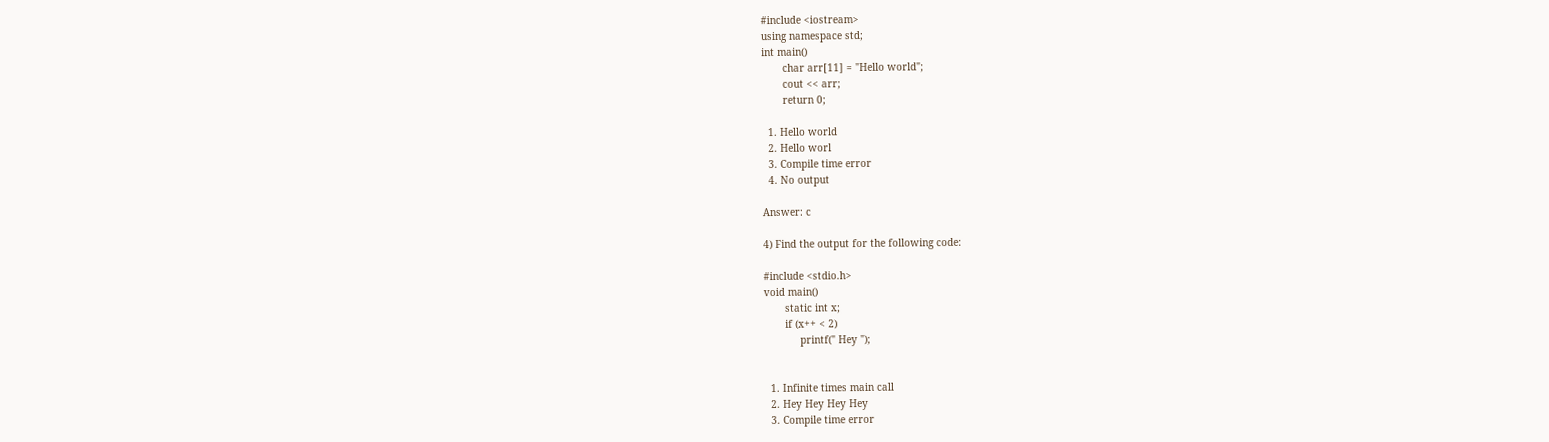#include <iostream>
using namespace std;
int main()
       char arr[11] = "Hello world";
       cout << arr;
       return 0;

  1. Hello world
  2. Hello worl
  3. Compile time error
  4. No output

Answer: c

4) Find the output for the following code:

#include <stdio.h>
void main()
       static int x;
       if (x++ < 2)
            printf(" Hey ");


  1. Infinite times main call
  2. Hey Hey Hey Hey
  3. Compile time error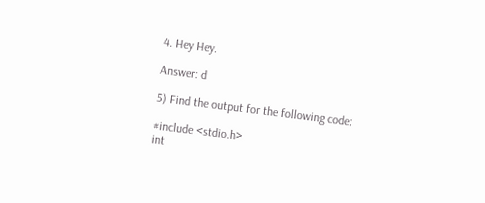4. Hey Hey.

Answer: d

5) Find the output for the following code:

#include <stdio.h>
int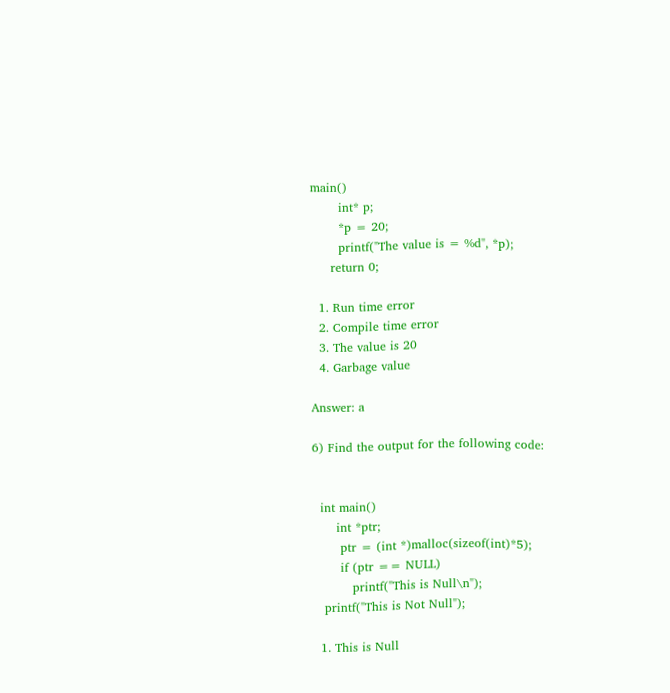main()
       int* p;
       *p = 20;
       printf("The value is = %d", *p);
     return 0;

  1. Run time error
  2. Compile time error
  3. The value is 20
  4. Garbage value

Answer: a

6) Find the output for the following code:


  int main()
      int *ptr;
       ptr = (int *)malloc(sizeof(int)*5);
       if (ptr == NULL)
          printf("This is Null\n");
   printf("This is Not Null");

  1. This is Null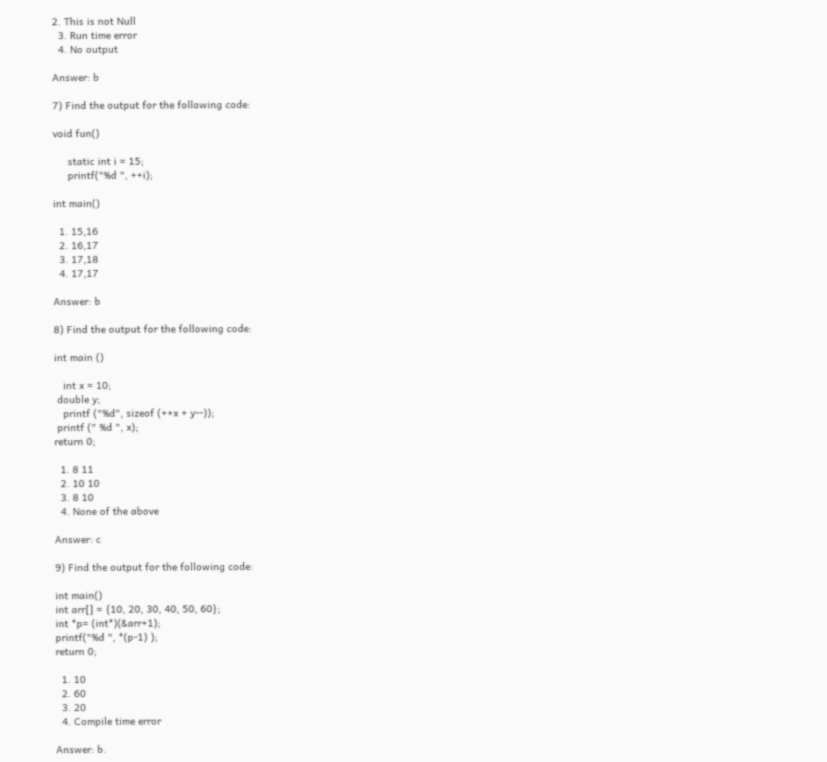2. This is not Null
  3. Run time error
  4. No output

Answer: b

7) Find the output for the following code:

void fun()

     static int i = 15;
     printf("%d ", ++i);

int main()

  1. 15,16
  2. 16,17
  3. 17,18
  4. 17,17

Answer: b

8) Find the output for the following code:

int main ()

   int x = 10;
 double y;
   printf ("%d", sizeof (++x + y--));
 printf (" %d ", x);
return 0;

  1. 8 11
  2. 10 10
  3. 8 10
  4. None of the above

Answer: c

9) Find the output for the following code:

int main()
int arr[] = {10, 20, 30, 40, 50, 60};
int *p= (int*)(&arr+1);
printf("%d ", *(p-1) );
return 0;

  1. 10
  2. 60
  3. 20
  4. Compile time error

Answer: b.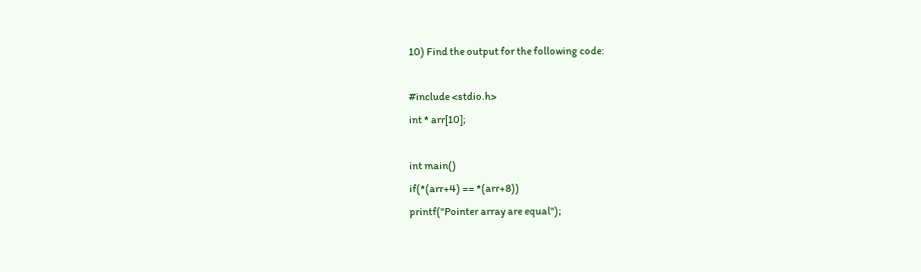10) Find the output for the following code:

#include <stdio.h>
int * arr[10];

int main()
if(*(arr+4) == *(arr+8))
printf("Pointer array are equal");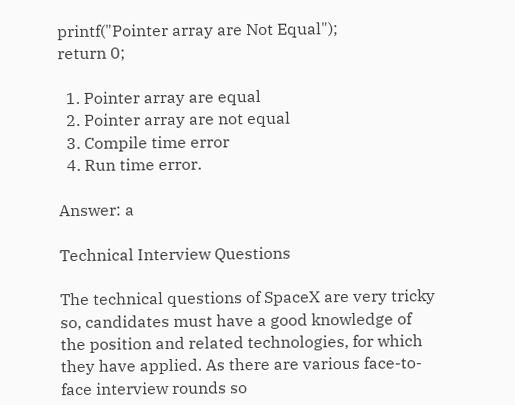printf("Pointer array are Not Equal");
return 0;

  1. Pointer array are equal
  2. Pointer array are not equal
  3. Compile time error
  4. Run time error.

Answer: a

Technical Interview Questions

The technical questions of SpaceX are very tricky so, candidates must have a good knowledge of the position and related technologies, for which they have applied. As there are various face-to-face interview rounds so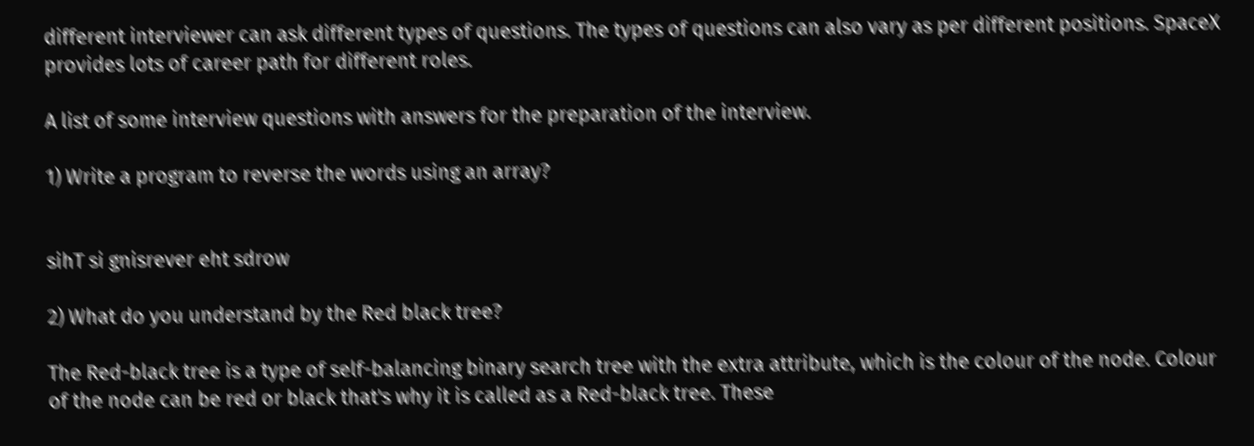different interviewer can ask different types of questions. The types of questions can also vary as per different positions. SpaceX provides lots of career path for different roles.

A list of some interview questions with answers for the preparation of the interview.

1) Write a program to reverse the words using an array?


sihT si gnisrever eht sdrow

2) What do you understand by the Red black tree?

The Red-black tree is a type of self-balancing binary search tree with the extra attribute, which is the colour of the node. Colour of the node can be red or black that's why it is called as a Red-black tree. These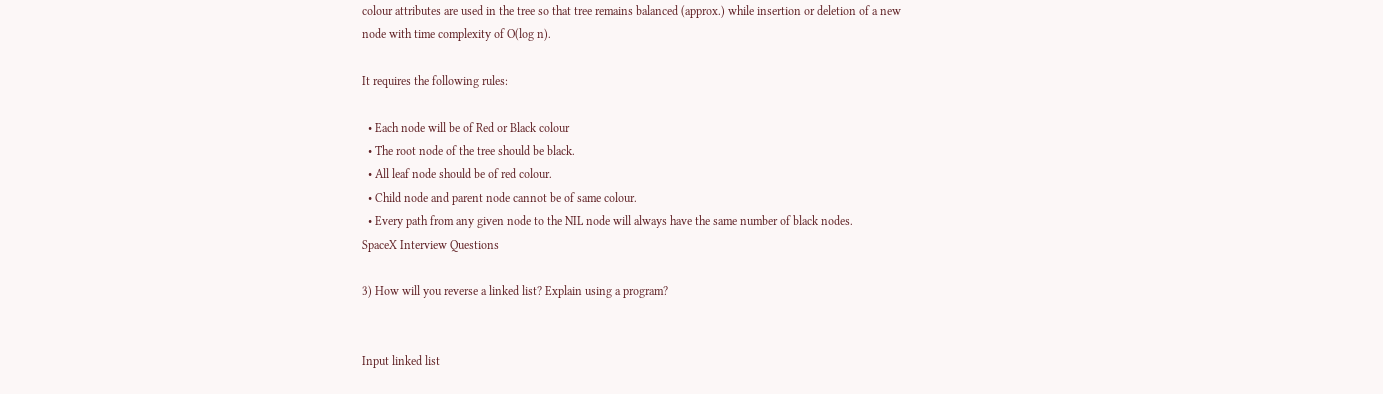colour attributes are used in the tree so that tree remains balanced (approx.) while insertion or deletion of a new node with time complexity of O(log n).

It requires the following rules:

  • Each node will be of Red or Black colour
  • The root node of the tree should be black.
  • All leaf node should be of red colour.
  • Child node and parent node cannot be of same colour.
  • Every path from any given node to the NIL node will always have the same number of black nodes.
SpaceX Interview Questions

3) How will you reverse a linked list? Explain using a program?


Input linked list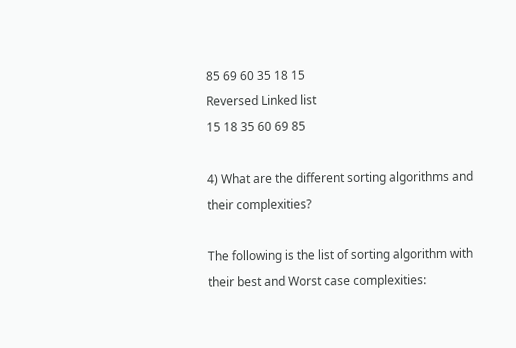85 69 60 35 18 15
Reversed Linked list
15 18 35 60 69 85

4) What are the different sorting algorithms and their complexities?

The following is the list of sorting algorithm with their best and Worst case complexities: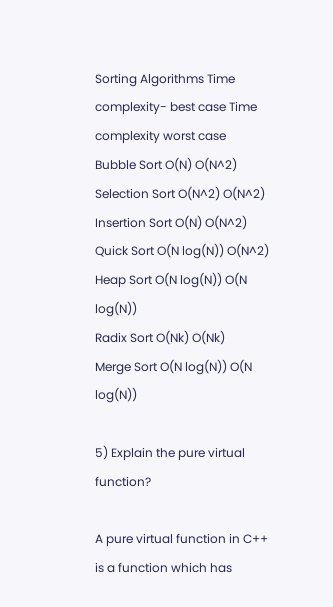Sorting Algorithms Time complexity- best case Time complexity worst case
Bubble Sort O(N) O(N^2)
Selection Sort O(N^2) O(N^2)
Insertion Sort O(N) O(N^2)
Quick Sort O(N log(N)) O(N^2)
Heap Sort O(N log(N)) O(N log(N))
Radix Sort O(Nk) O(Nk)
Merge Sort O(N log(N)) O(N log(N))

5) Explain the pure virtual function?

A pure virtual function in C++ is a function which has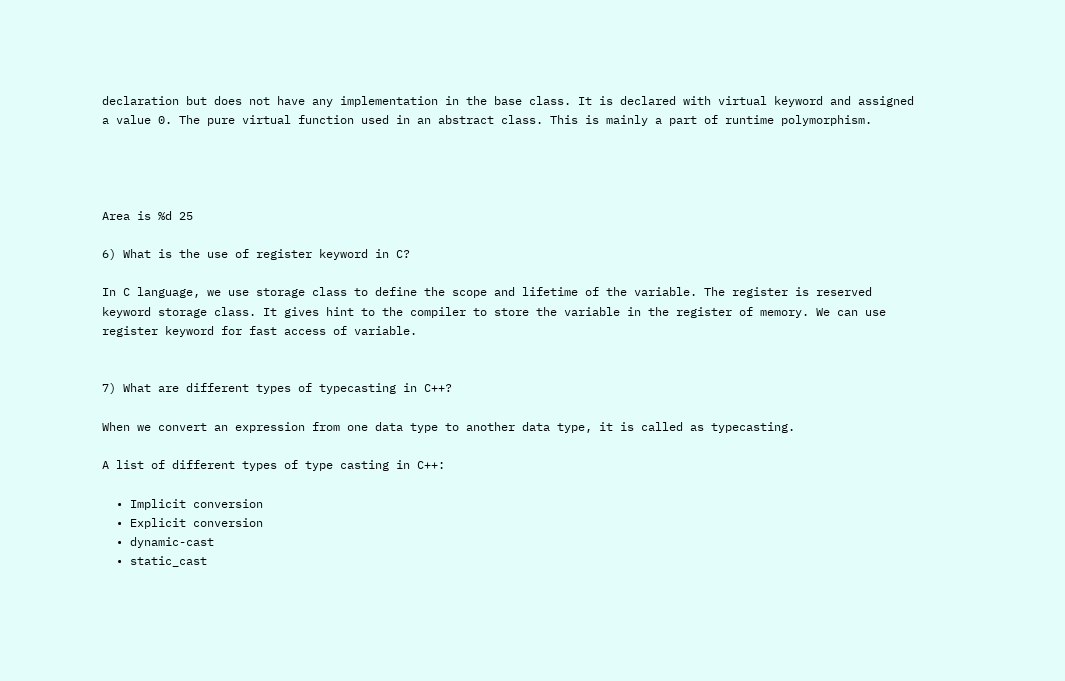declaration but does not have any implementation in the base class. It is declared with virtual keyword and assigned a value 0. The pure virtual function used in an abstract class. This is mainly a part of runtime polymorphism.




Area is %d 25

6) What is the use of register keyword in C?

In C language, we use storage class to define the scope and lifetime of the variable. The register is reserved keyword storage class. It gives hint to the compiler to store the variable in the register of memory. We can use register keyword for fast access of variable.


7) What are different types of typecasting in C++?

When we convert an expression from one data type to another data type, it is called as typecasting.

A list of different types of type casting in C++:

  • Implicit conversion
  • Explicit conversion
  • dynamic-cast
  • static_cast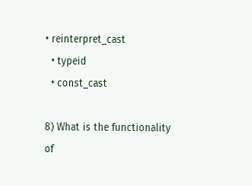• reinterpret_cast
  • typeid
  • const_cast

8) What is the functionality of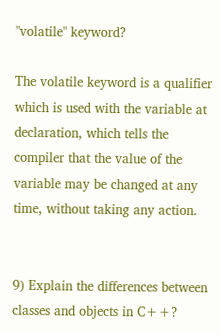"volatile" keyword?

The volatile keyword is a qualifier which is used with the variable at declaration, which tells the compiler that the value of the variable may be changed at any time, without taking any action.


9) Explain the differences between classes and objects in C++?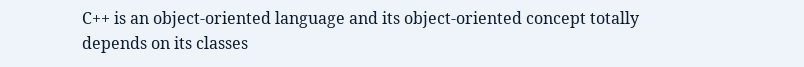C++ is an object-oriented language and its object-oriented concept totally depends on its classes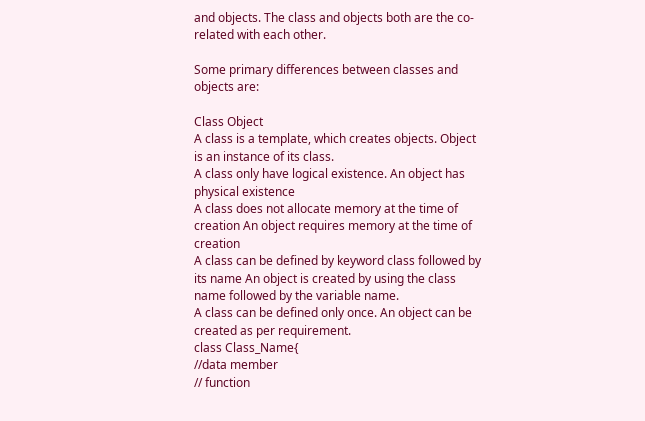and objects. The class and objects both are the co-related with each other.

Some primary differences between classes and objects are:

Class Object
A class is a template, which creates objects. Object is an instance of its class.
A class only have logical existence. An object has physical existence
A class does not allocate memory at the time of creation An object requires memory at the time of creation
A class can be defined by keyword class followed by its name An object is created by using the class name followed by the variable name.
A class can be defined only once. An object can be created as per requirement.
class Class_Name{
//data member
// function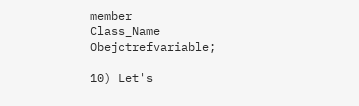member
Class_Name Obejctrefvariable;

10) Let's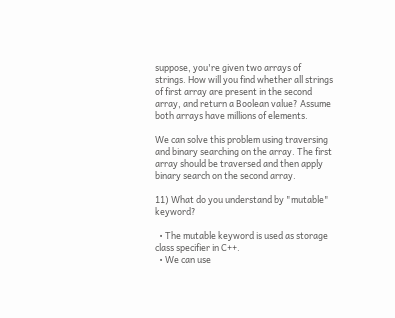suppose, you're given two arrays of strings. How will you find whether all strings of first array are present in the second array, and return a Boolean value? Assume both arrays have millions of elements.

We can solve this problem using traversing and binary searching on the array. The first array should be traversed and then apply binary search on the second array.

11) What do you understand by "mutable" keyword?

  • The mutable keyword is used as storage class specifier in C++.
  • We can use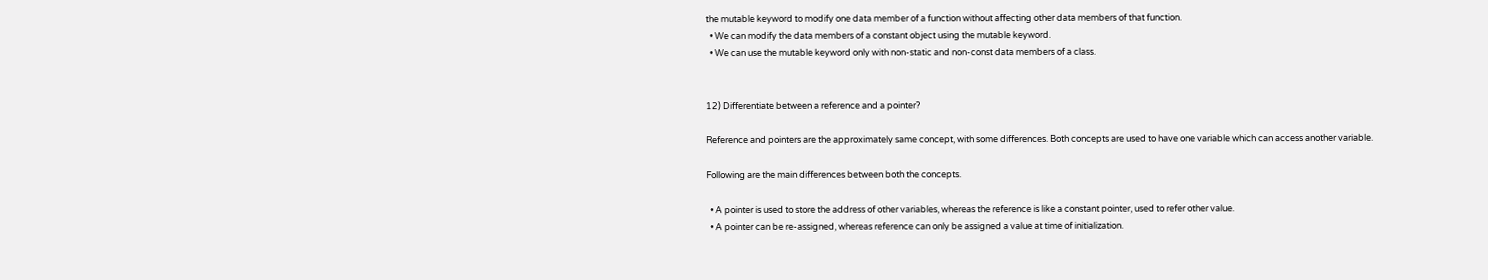the mutable keyword to modify one data member of a function without affecting other data members of that function.
  • We can modify the data members of a constant object using the mutable keyword.
  • We can use the mutable keyword only with non-static and non-const data members of a class.


12) Differentiate between a reference and a pointer?

Reference and pointers are the approximately same concept, with some differences. Both concepts are used to have one variable which can access another variable.

Following are the main differences between both the concepts.

  • A pointer is used to store the address of other variables, whereas the reference is like a constant pointer, used to refer other value.
  • A pointer can be re-assigned, whereas reference can only be assigned a value at time of initialization.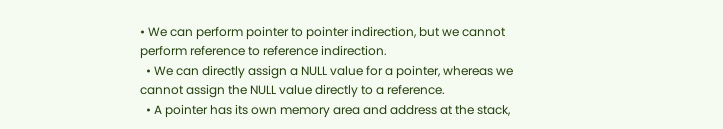• We can perform pointer to pointer indirection, but we cannot perform reference to reference indirection.
  • We can directly assign a NULL value for a pointer, whereas we cannot assign the NULL value directly to a reference.
  • A pointer has its own memory area and address at the stack,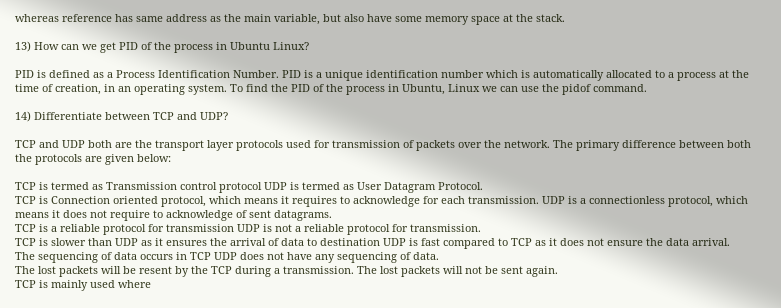whereas reference has same address as the main variable, but also have some memory space at the stack.

13) How can we get PID of the process in Ubuntu Linux?

PID is defined as a Process Identification Number. PID is a unique identification number which is automatically allocated to a process at the time of creation, in an operating system. To find the PID of the process in Ubuntu, Linux we can use the pidof command.

14) Differentiate between TCP and UDP?

TCP and UDP both are the transport layer protocols used for transmission of packets over the network. The primary difference between both the protocols are given below:

TCP is termed as Transmission control protocol UDP is termed as User Datagram Protocol.
TCP is Connection oriented protocol, which means it requires to acknowledge for each transmission. UDP is a connectionless protocol, which means it does not require to acknowledge of sent datagrams.
TCP is a reliable protocol for transmission UDP is not a reliable protocol for transmission.
TCP is slower than UDP as it ensures the arrival of data to destination UDP is fast compared to TCP as it does not ensure the data arrival.
The sequencing of data occurs in TCP UDP does not have any sequencing of data.
The lost packets will be resent by the TCP during a transmission. The lost packets will not be sent again.
TCP is mainly used where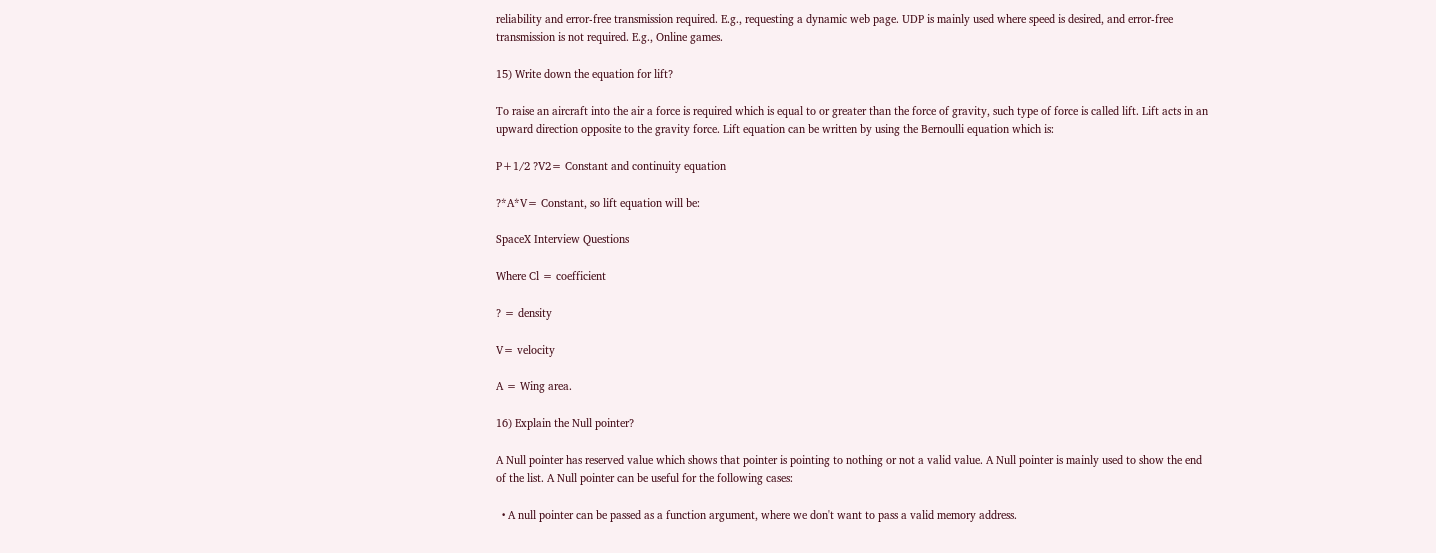reliability and error-free transmission required. E.g., requesting a dynamic web page. UDP is mainly used where speed is desired, and error-free transmission is not required. E.g., Online games.

15) Write down the equation for lift?

To raise an aircraft into the air a force is required which is equal to or greater than the force of gravity, such type of force is called lift. Lift acts in an upward direction opposite to the gravity force. Lift equation can be written by using the Bernoulli equation which is:

P+1/2 ?V2= Constant and continuity equation

?*A*V= Constant, so lift equation will be:

SpaceX Interview Questions

Where Cl = coefficient

? = density

V= velocity

A = Wing area.

16) Explain the Null pointer?

A Null pointer has reserved value which shows that pointer is pointing to nothing or not a valid value. A Null pointer is mainly used to show the end of the list. A Null pointer can be useful for the following cases:

  • A null pointer can be passed as a function argument, where we don't want to pass a valid memory address.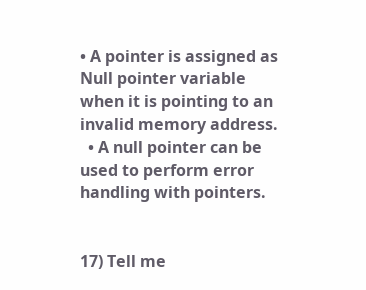• A pointer is assigned as Null pointer variable when it is pointing to an invalid memory address.
  • A null pointer can be used to perform error handling with pointers.


17) Tell me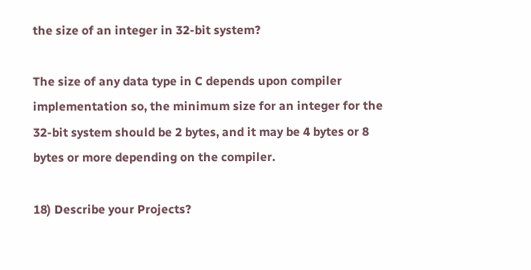the size of an integer in 32-bit system?

The size of any data type in C depends upon compiler implementation so, the minimum size for an integer for the 32-bit system should be 2 bytes, and it may be 4 bytes or 8 bytes or more depending on the compiler.

18) Describe your Projects?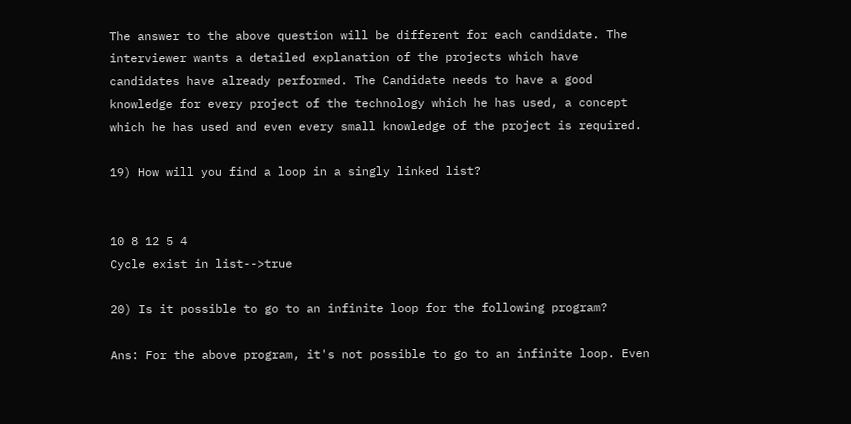The answer to the above question will be different for each candidate. The interviewer wants a detailed explanation of the projects which have candidates have already performed. The Candidate needs to have a good knowledge for every project of the technology which he has used, a concept which he has used and even every small knowledge of the project is required.

19) How will you find a loop in a singly linked list?


10 8 12 5 4
Cycle exist in list-->true

20) Is it possible to go to an infinite loop for the following program?

Ans: For the above program, it's not possible to go to an infinite loop. Even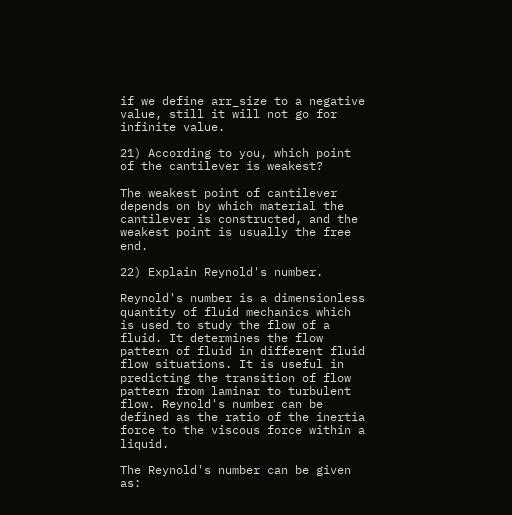if we define arr_size to a negative value, still it will not go for infinite value.

21) According to you, which point of the cantilever is weakest?

The weakest point of cantilever depends on by which material the cantilever is constructed, and the weakest point is usually the free end.

22) Explain Reynold's number.

Reynold's number is a dimensionless quantity of fluid mechanics which is used to study the flow of a fluid. It determines the flow pattern of fluid in different fluid flow situations. It is useful in predicting the transition of flow pattern from laminar to turbulent flow. Reynold's number can be defined as the ratio of the inertia force to the viscous force within a liquid.

The Reynold's number can be given as: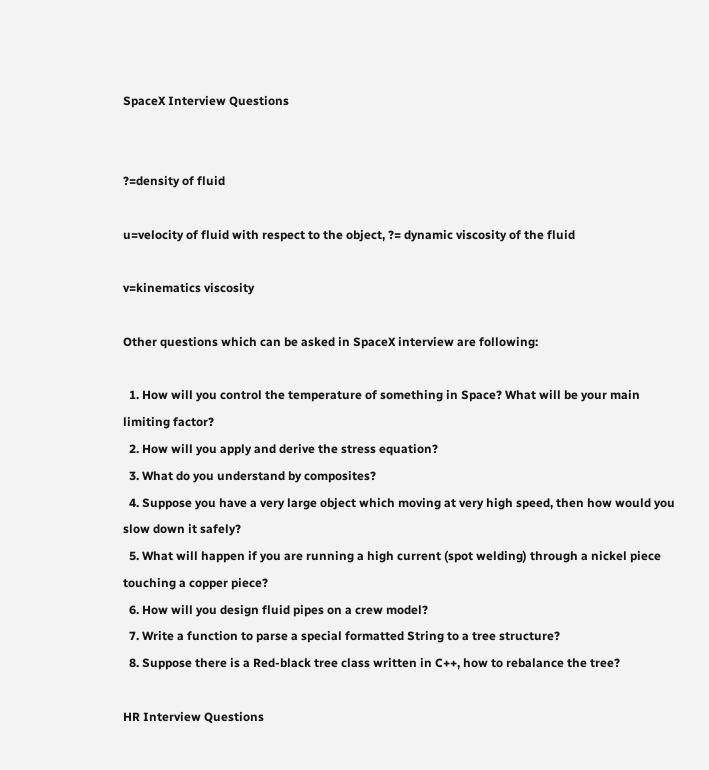SpaceX Interview Questions


?=density of fluid

u=velocity of fluid with respect to the object, ?= dynamic viscosity of the fluid

v=kinematics viscosity

Other questions which can be asked in SpaceX interview are following:

  1. How will you control the temperature of something in Space? What will be your main limiting factor?
  2. How will you apply and derive the stress equation?
  3. What do you understand by composites?
  4. Suppose you have a very large object which moving at very high speed, then how would you slow down it safely?
  5. What will happen if you are running a high current (spot welding) through a nickel piece touching a copper piece?
  6. How will you design fluid pipes on a crew model?
  7. Write a function to parse a special formatted String to a tree structure?
  8. Suppose there is a Red-black tree class written in C++, how to rebalance the tree?

HR Interview Questions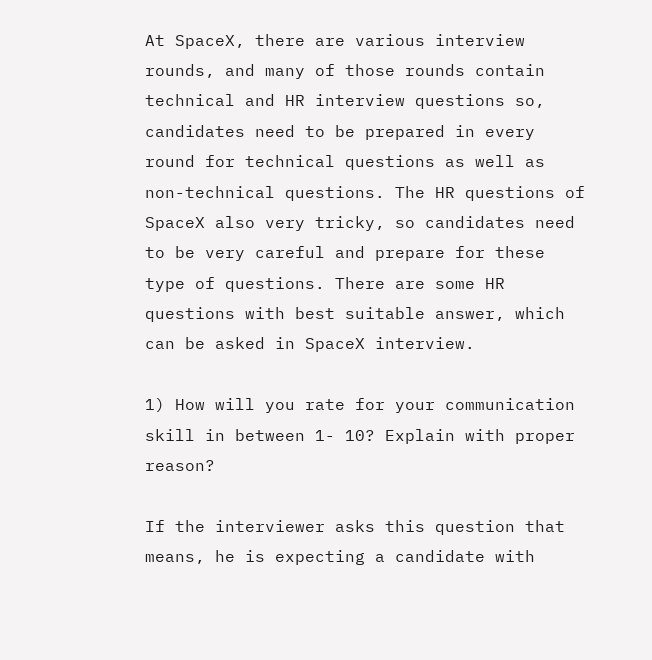At SpaceX, there are various interview rounds, and many of those rounds contain technical and HR interview questions so, candidates need to be prepared in every round for technical questions as well as non-technical questions. The HR questions of SpaceX also very tricky, so candidates need to be very careful and prepare for these type of questions. There are some HR questions with best suitable answer, which can be asked in SpaceX interview.

1) How will you rate for your communication skill in between 1- 10? Explain with proper reason?

If the interviewer asks this question that means, he is expecting a candidate with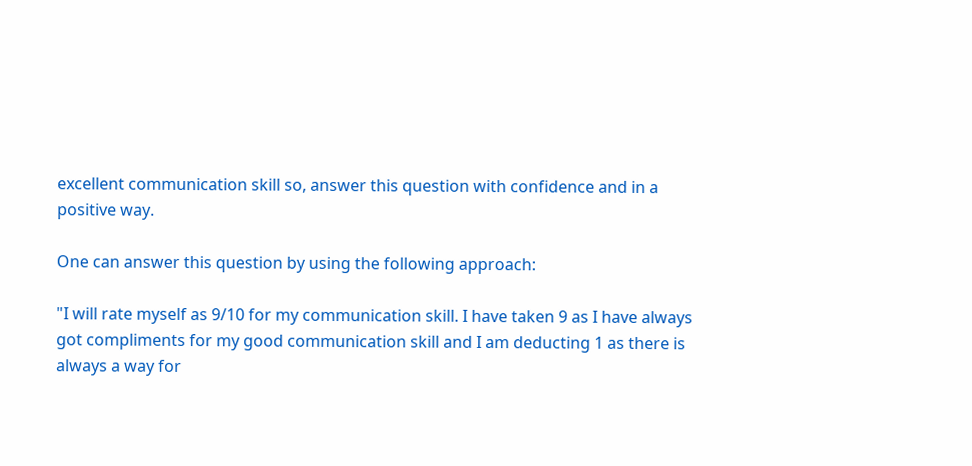excellent communication skill so, answer this question with confidence and in a positive way.

One can answer this question by using the following approach:

"I will rate myself as 9/10 for my communication skill. I have taken 9 as I have always got compliments for my good communication skill and I am deducting 1 as there is always a way for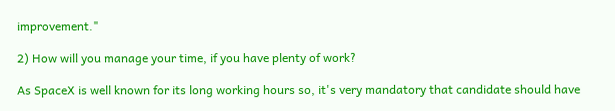improvement."

2) How will you manage your time, if you have plenty of work?

As SpaceX is well known for its long working hours so, it's very mandatory that candidate should have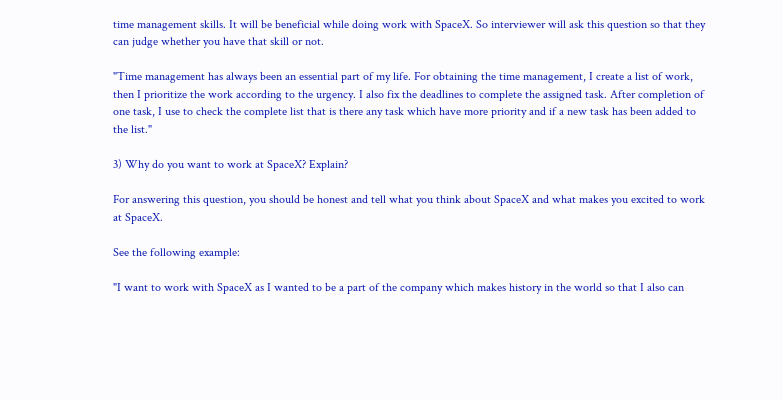time management skills. It will be beneficial while doing work with SpaceX. So interviewer will ask this question so that they can judge whether you have that skill or not.

"Time management has always been an essential part of my life. For obtaining the time management, I create a list of work, then I prioritize the work according to the urgency. I also fix the deadlines to complete the assigned task. After completion of one task, I use to check the complete list that is there any task which have more priority and if a new task has been added to the list."

3) Why do you want to work at SpaceX? Explain?

For answering this question, you should be honest and tell what you think about SpaceX and what makes you excited to work at SpaceX.

See the following example:

"I want to work with SpaceX as I wanted to be a part of the company which makes history in the world so that I also can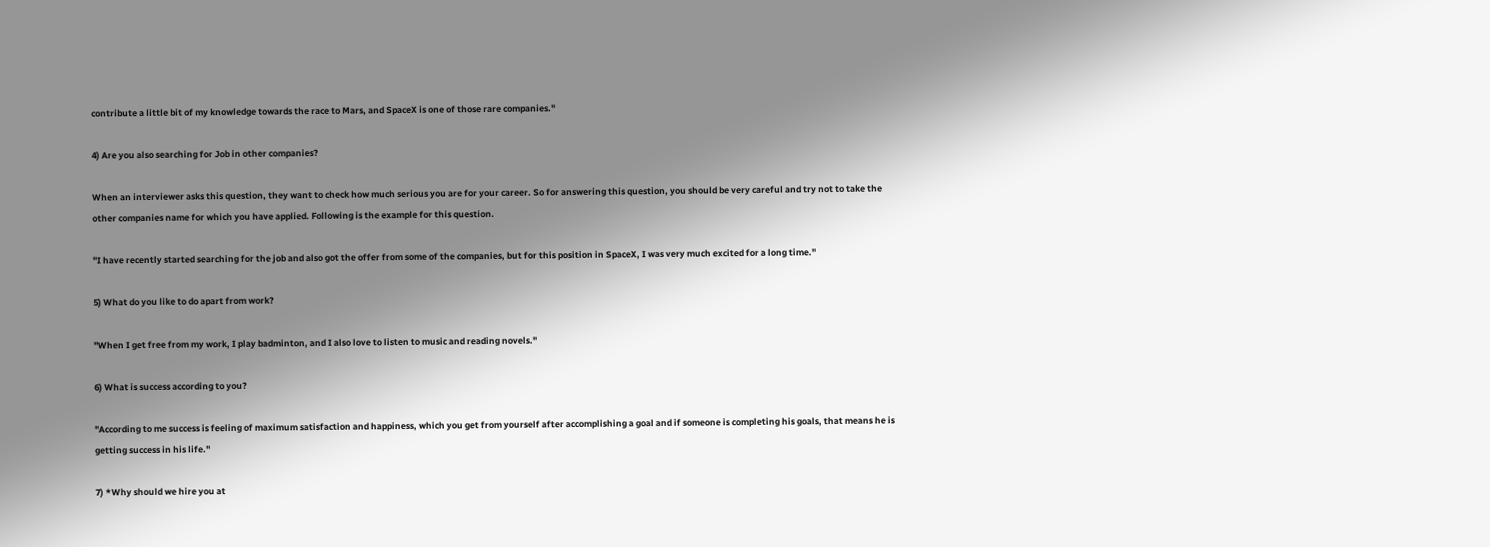contribute a little bit of my knowledge towards the race to Mars, and SpaceX is one of those rare companies."

4) Are you also searching for Job in other companies?

When an interviewer asks this question, they want to check how much serious you are for your career. So for answering this question, you should be very careful and try not to take the other companies name for which you have applied. Following is the example for this question.

"I have recently started searching for the job and also got the offer from some of the companies, but for this position in SpaceX, I was very much excited for a long time."

5) What do you like to do apart from work?

"When I get free from my work, I play badminton, and I also love to listen to music and reading novels."

6) What is success according to you?

"According to me success is feeling of maximum satisfaction and happiness, which you get from yourself after accomplishing a goal and if someone is completing his goals, that means he is getting success in his life."

7) *Why should we hire you at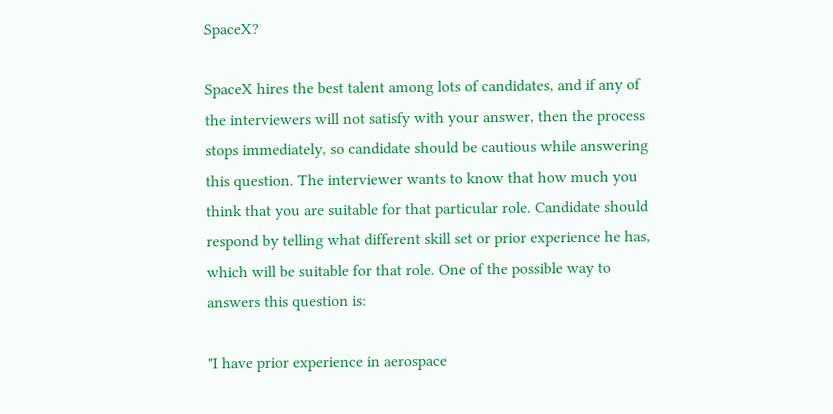SpaceX?

SpaceX hires the best talent among lots of candidates, and if any of the interviewers will not satisfy with your answer, then the process stops immediately, so candidate should be cautious while answering this question. The interviewer wants to know that how much you think that you are suitable for that particular role. Candidate should respond by telling what different skill set or prior experience he has, which will be suitable for that role. One of the possible way to answers this question is:

"I have prior experience in aerospace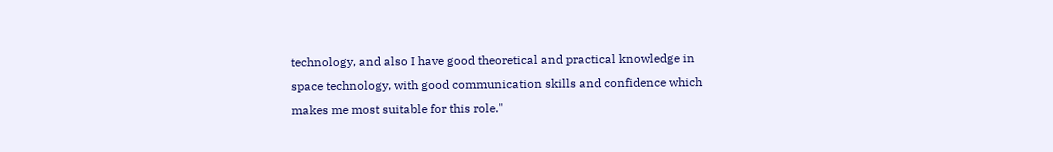technology, and also I have good theoretical and practical knowledge in space technology, with good communication skills and confidence which makes me most suitable for this role."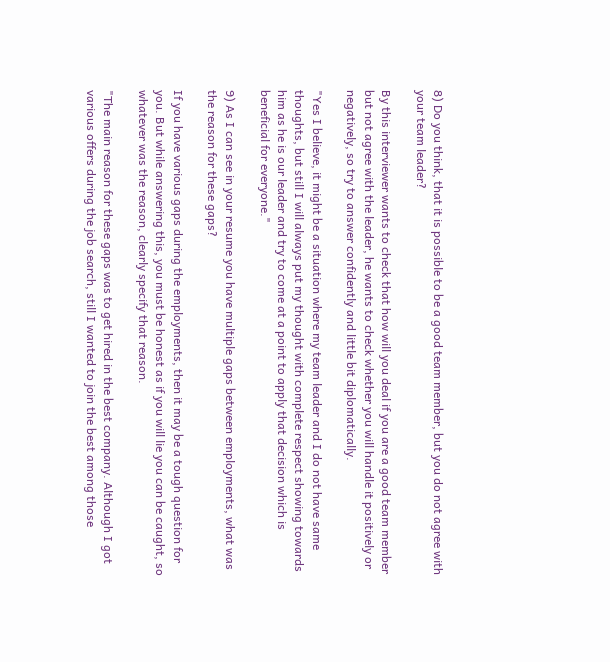8) Do you think, that it is possible to be a good team member, but you do not agree with your team leader?

By this interviewer wants to check that how will you deal if you are a good team member but not agree with the leader, he wants to check whether you will handle it positively or negatively, so try to answer confidently and little bit diplomatically.

"Yes I believe, it might be a situation where my team leader and I do not have same thoughts, but still I will always put my thought with complete respect showing towards him as he is our leader and try to come at a point to apply that decision which is beneficial for everyone."

9) As I can see in your resume you have multiple gaps between employments, what was the reason for these gaps?

If you have various gaps during the employments, then it may be a tough question for you. But while answering this, you must be honest as if you will lie you can be caught, so whatever was the reason, clearly specify that reason.

"The main reason for these gaps was to get hired in the best company. Although I got various offers during the job search, still I wanted to join the best among those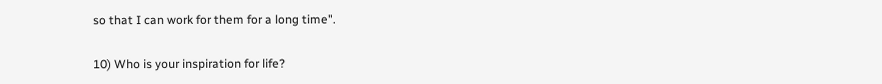so that I can work for them for a long time".

10) Who is your inspiration for life?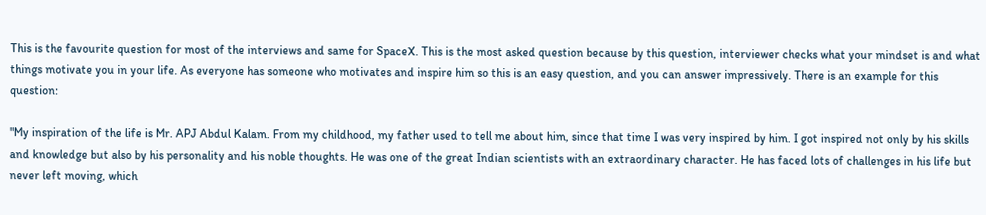This is the favourite question for most of the interviews and same for SpaceX. This is the most asked question because by this question, interviewer checks what your mindset is and what things motivate you in your life. As everyone has someone who motivates and inspire him so this is an easy question, and you can answer impressively. There is an example for this question:

"My inspiration of the life is Mr. APJ Abdul Kalam. From my childhood, my father used to tell me about him, since that time I was very inspired by him. I got inspired not only by his skills and knowledge but also by his personality and his noble thoughts. He was one of the great Indian scientists with an extraordinary character. He has faced lots of challenges in his life but never left moving, which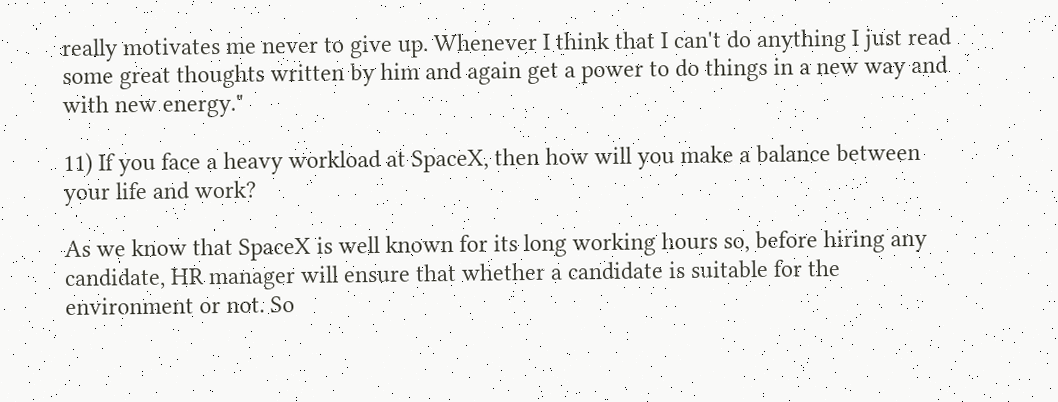really motivates me never to give up. Whenever I think that I can't do anything I just read some great thoughts written by him and again get a power to do things in a new way and with new energy."

11) If you face a heavy workload at SpaceX, then how will you make a balance between your life and work?

As we know that SpaceX is well known for its long working hours so, before hiring any candidate, HR manager will ensure that whether a candidate is suitable for the environment or not. So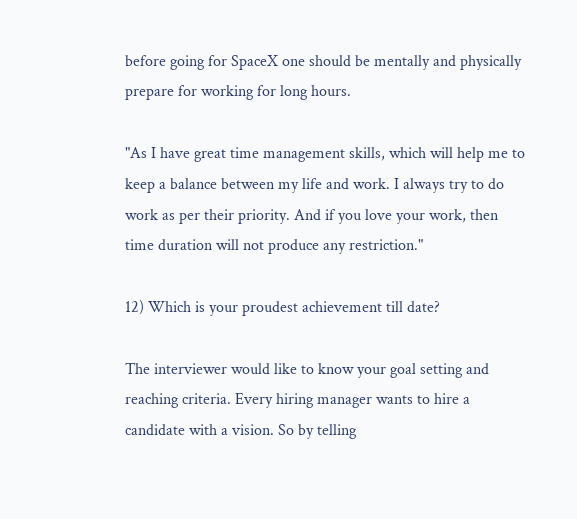before going for SpaceX one should be mentally and physically prepare for working for long hours.

"As I have great time management skills, which will help me to keep a balance between my life and work. I always try to do work as per their priority. And if you love your work, then time duration will not produce any restriction."

12) Which is your proudest achievement till date?

The interviewer would like to know your goal setting and reaching criteria. Every hiring manager wants to hire a candidate with a vision. So by telling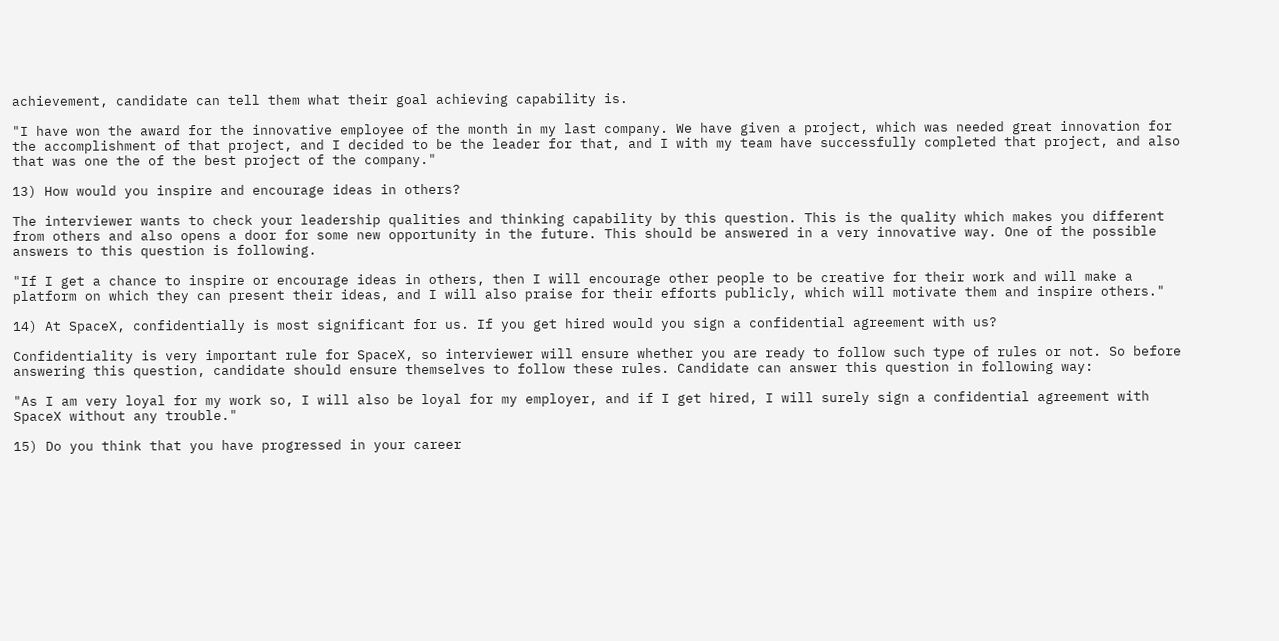achievement, candidate can tell them what their goal achieving capability is.

"I have won the award for the innovative employee of the month in my last company. We have given a project, which was needed great innovation for the accomplishment of that project, and I decided to be the leader for that, and I with my team have successfully completed that project, and also that was one the of the best project of the company."

13) How would you inspire and encourage ideas in others?

The interviewer wants to check your leadership qualities and thinking capability by this question. This is the quality which makes you different from others and also opens a door for some new opportunity in the future. This should be answered in a very innovative way. One of the possible answers to this question is following.

"If I get a chance to inspire or encourage ideas in others, then I will encourage other people to be creative for their work and will make a platform on which they can present their ideas, and I will also praise for their efforts publicly, which will motivate them and inspire others."

14) At SpaceX, confidentially is most significant for us. If you get hired would you sign a confidential agreement with us?

Confidentiality is very important rule for SpaceX, so interviewer will ensure whether you are ready to follow such type of rules or not. So before answering this question, candidate should ensure themselves to follow these rules. Candidate can answer this question in following way:

"As I am very loyal for my work so, I will also be loyal for my employer, and if I get hired, I will surely sign a confidential agreement with SpaceX without any trouble."

15) Do you think that you have progressed in your career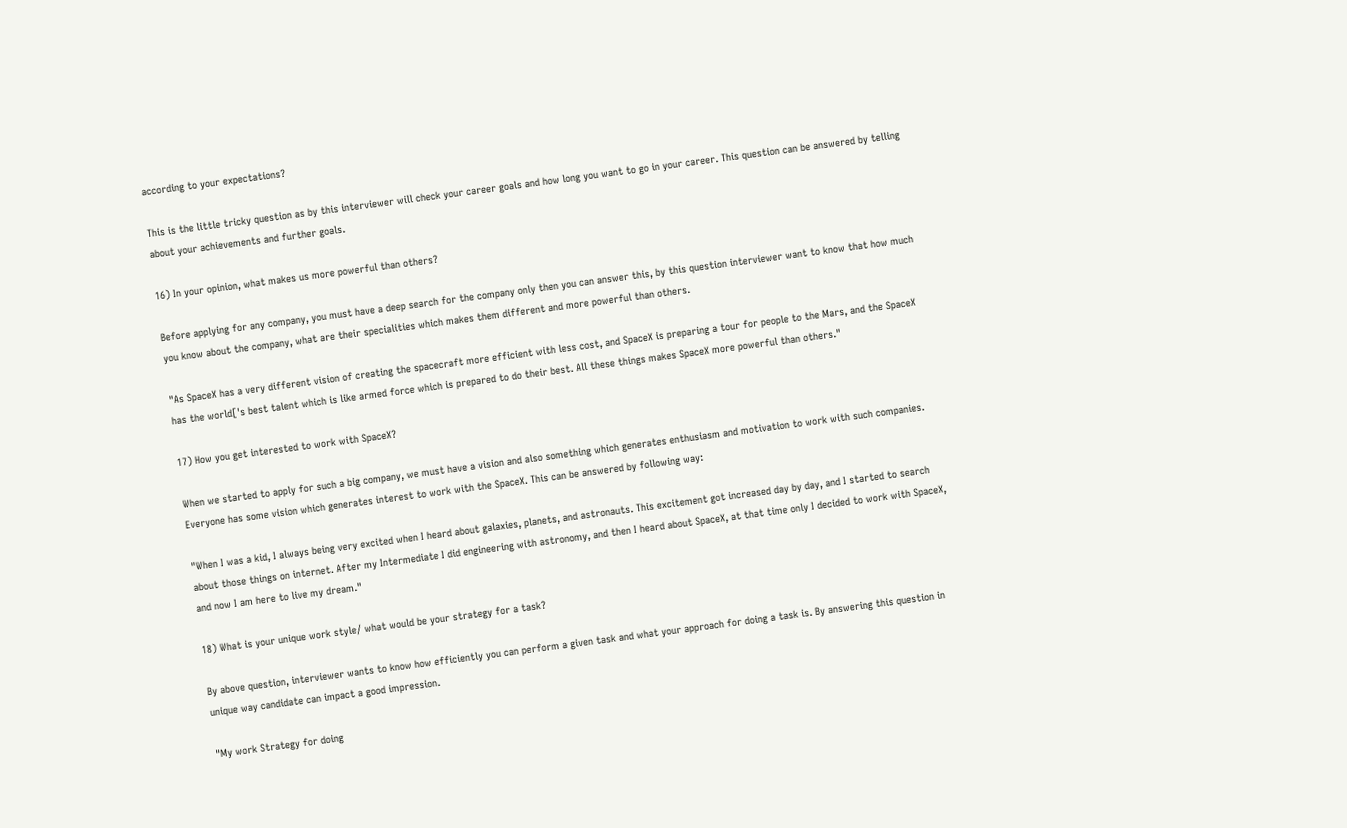according to your expectations?

This is the little tricky question as by this interviewer will check your career goals and how long you want to go in your career. This question can be answered by telling about your achievements and further goals.

16) In your opinion, what makes us more powerful than others?

Before applying for any company, you must have a deep search for the company only then you can answer this, by this question interviewer want to know that how much you know about the company, what are their specialities which makes them different and more powerful than others.

"As SpaceX has a very different vision of creating the spacecraft more efficient with less cost, and SpaceX is preparing a tour for people to the Mars, and the SpaceX has the world['s best talent which is like armed force which is prepared to do their best. All these things makes SpaceX more powerful than others."

17) How you get interested to work with SpaceX?

When we started to apply for such a big company, we must have a vision and also something which generates enthusiasm and motivation to work with such companies. Everyone has some vision which generates interest to work with the SpaceX. This can be answered by following way:

"When I was a kid, I always being very excited when I heard about galaxies, planets, and astronauts. This excitement got increased day by day, and I started to search about those things on internet. After my Intermediate I did engineering with astronomy, and then I heard about SpaceX, at that time only I decided to work with SpaceX, and now I am here to live my dream."

18) What is your unique work style/ what would be your strategy for a task?

By above question, interviewer wants to know how efficiently you can perform a given task and what your approach for doing a task is. By answering this question in unique way candidate can impact a good impression.

"My work Strategy for doing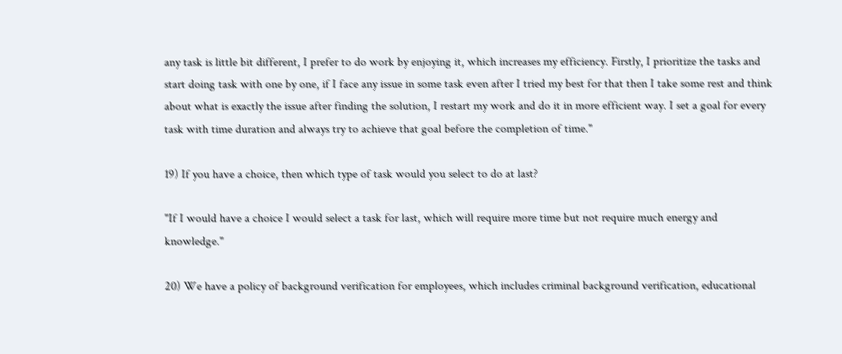any task is little bit different, I prefer to do work by enjoying it, which increases my efficiency. Firstly, I prioritize the tasks and start doing task with one by one, if I face any issue in some task even after I tried my best for that then I take some rest and think about what is exactly the issue after finding the solution, I restart my work and do it in more efficient way. I set a goal for every task with time duration and always try to achieve that goal before the completion of time."

19) If you have a choice, then which type of task would you select to do at last?

"If I would have a choice I would select a task for last, which will require more time but not require much energy and knowledge."

20) We have a policy of background verification for employees, which includes criminal background verification, educational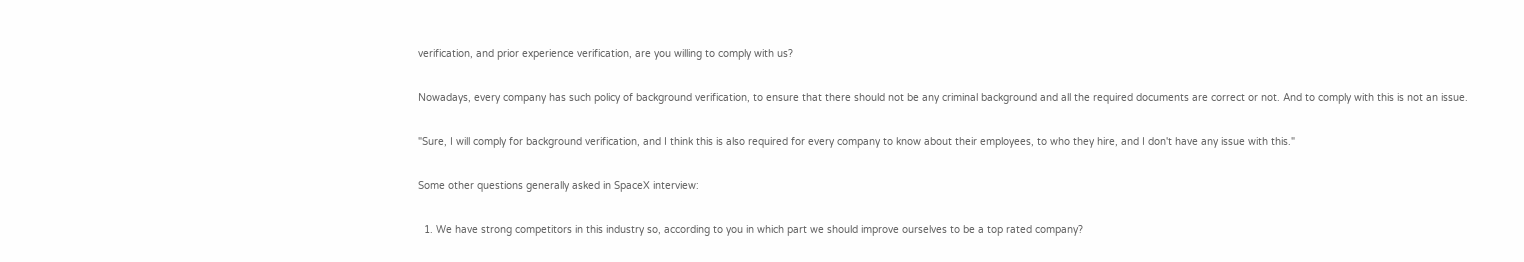verification, and prior experience verification, are you willing to comply with us?

Nowadays, every company has such policy of background verification, to ensure that there should not be any criminal background and all the required documents are correct or not. And to comply with this is not an issue.

"Sure, I will comply for background verification, and I think this is also required for every company to know about their employees, to who they hire, and I don't have any issue with this."

Some other questions generally asked in SpaceX interview:

  1. We have strong competitors in this industry so, according to you in which part we should improve ourselves to be a top rated company?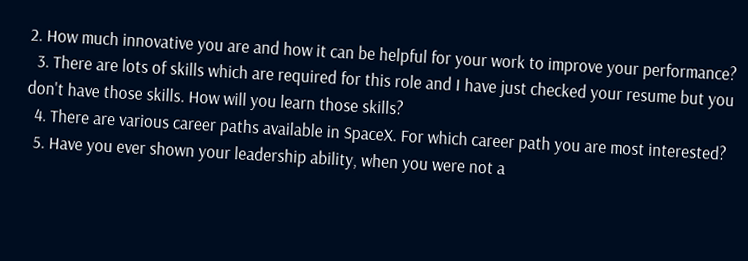2. How much innovative you are and how it can be helpful for your work to improve your performance?
  3. There are lots of skills which are required for this role and I have just checked your resume but you don't have those skills. How will you learn those skills?
  4. There are various career paths available in SpaceX. For which career path you are most interested?
  5. Have you ever shown your leadership ability, when you were not a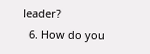leader?
  6. How do you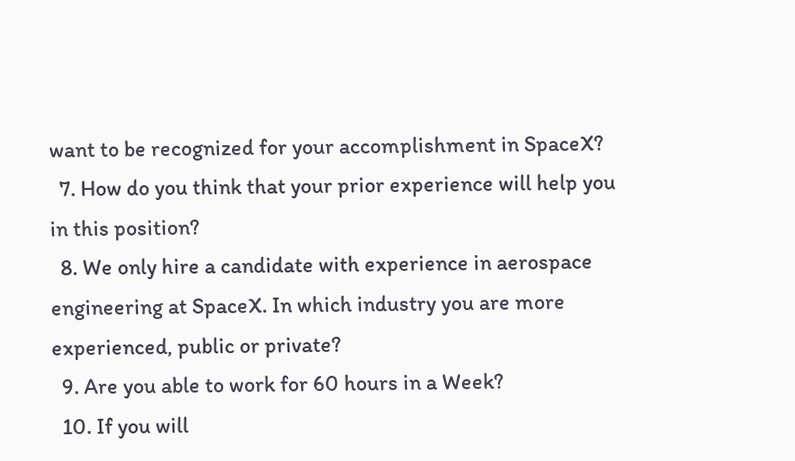want to be recognized for your accomplishment in SpaceX?
  7. How do you think that your prior experience will help you in this position?
  8. We only hire a candidate with experience in aerospace engineering at SpaceX. In which industry you are more experienced, public or private?
  9. Are you able to work for 60 hours in a Week?
  10. If you will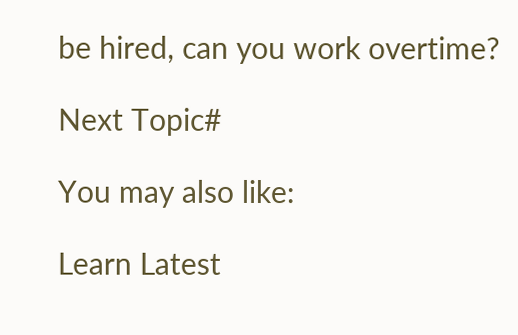be hired, can you work overtime?

Next Topic#

You may also like:

Learn Latest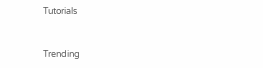Tutorials


Trending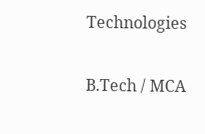Technologies

B.Tech / MCA